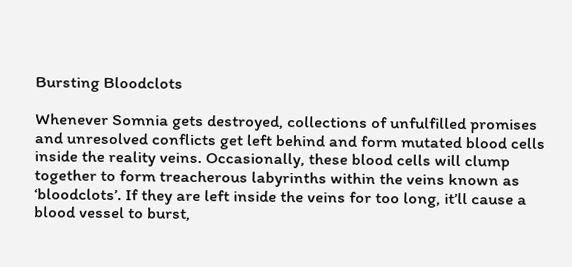Bursting Bloodclots

Whenever Somnia gets destroyed, collections of unfulfilled promises and unresolved conflicts get left behind and form mutated blood cells inside the reality veins. Occasionally, these blood cells will clump together to form treacherous labyrinths within the veins known as ‘bloodclots’. If they are left inside the veins for too long, it’ll cause a blood vessel to burst,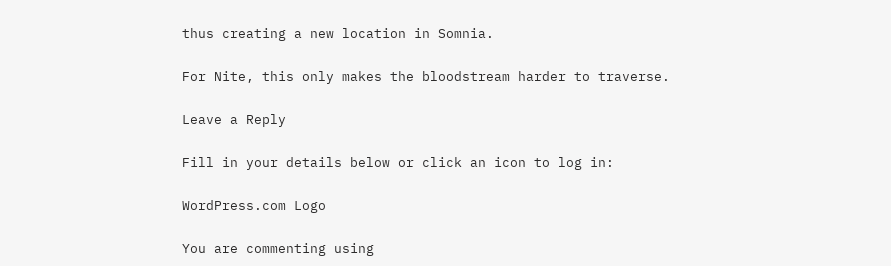thus creating a new location in Somnia.

For Nite, this only makes the bloodstream harder to traverse.

Leave a Reply

Fill in your details below or click an icon to log in:

WordPress.com Logo

You are commenting using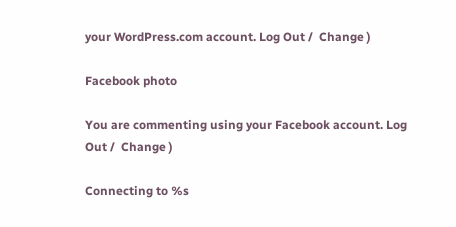your WordPress.com account. Log Out /  Change )

Facebook photo

You are commenting using your Facebook account. Log Out /  Change )

Connecting to %s